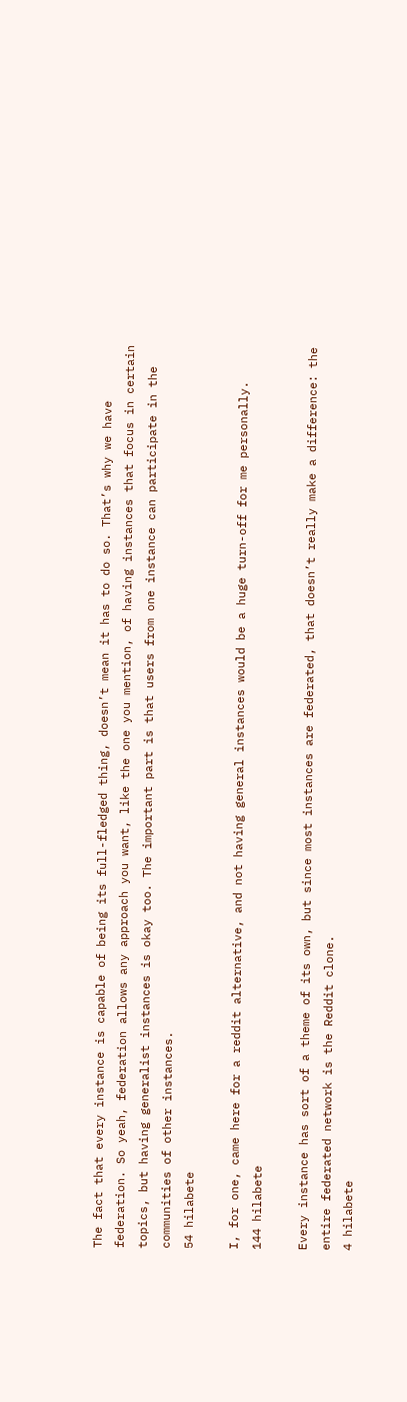The fact that every instance is capable of being its full-fledged thing, doesn’t mean it has to do so. That’s why we have federation. So yeah, federation allows any approach you want, like the one you mention, of having instances that focus in certain topics, but having generalist instances is okay too. The important part is that users from one instance can participate in the communities of other instances.
54 hilabete

I, for one, came here for a reddit alternative, and not having general instances would be a huge turn-off for me personally.
144 hilabete

Every instance has sort of a theme of its own, but since most instances are federated, that doesn’t really make a difference: the entire federated network is the Reddit clone.
4 hilabete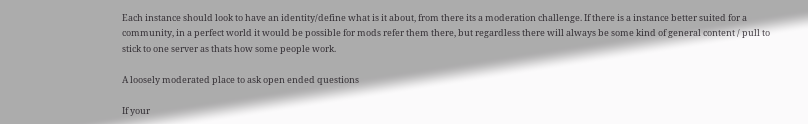Each instance should look to have an identity/define what is it about, from there its a moderation challenge. If there is a instance better suited for a community, in a perfect world it would be possible for mods refer them there, but regardless there will always be some kind of general content / pull to stick to one server as thats how some people work.

A loosely moderated place to ask open ended questions

If your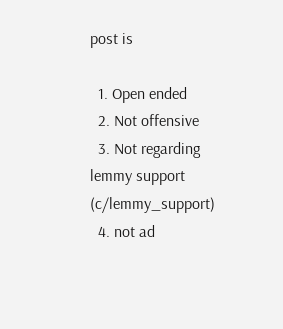post is

  1. Open ended
  2. Not offensive
  3. Not regarding lemmy support (c/lemmy_support)
  4. not ad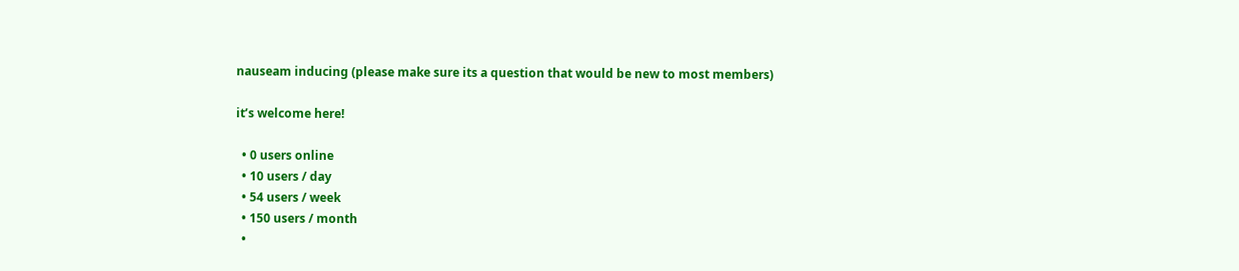nauseam inducing (please make sure its a question that would be new to most members)

it’s welcome here!

  • 0 users online
  • 10 users / day
  • 54 users / week
  • 150 users / month
  •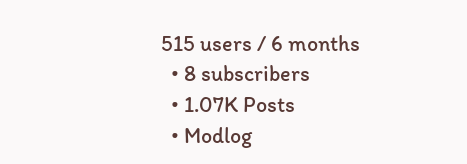515 users / 6 months
  • 8 subscribers
  • 1.07K Posts
  • Modlog